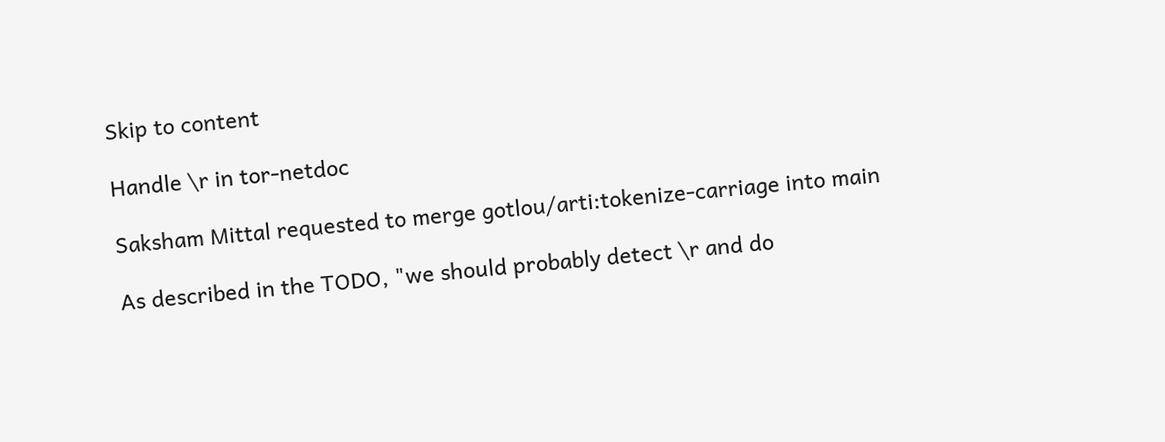Skip to content

Handle \r in tor-netdoc

Saksham Mittal requested to merge gotlou/arti:tokenize-carriage into main

As described in the TODO, "we should probably detect \r and do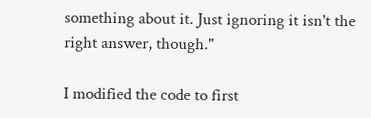something about it. Just ignoring it isn't the right answer, though."

I modified the code to first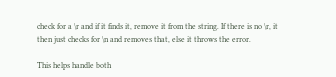check for a \r and if it finds it, remove it from the string. If there is no \r, it then just checks for \n and removes that, else it throws the error.

This helps handle both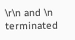\r\n and \n terminated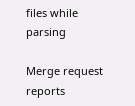files while parsing

Merge request reports